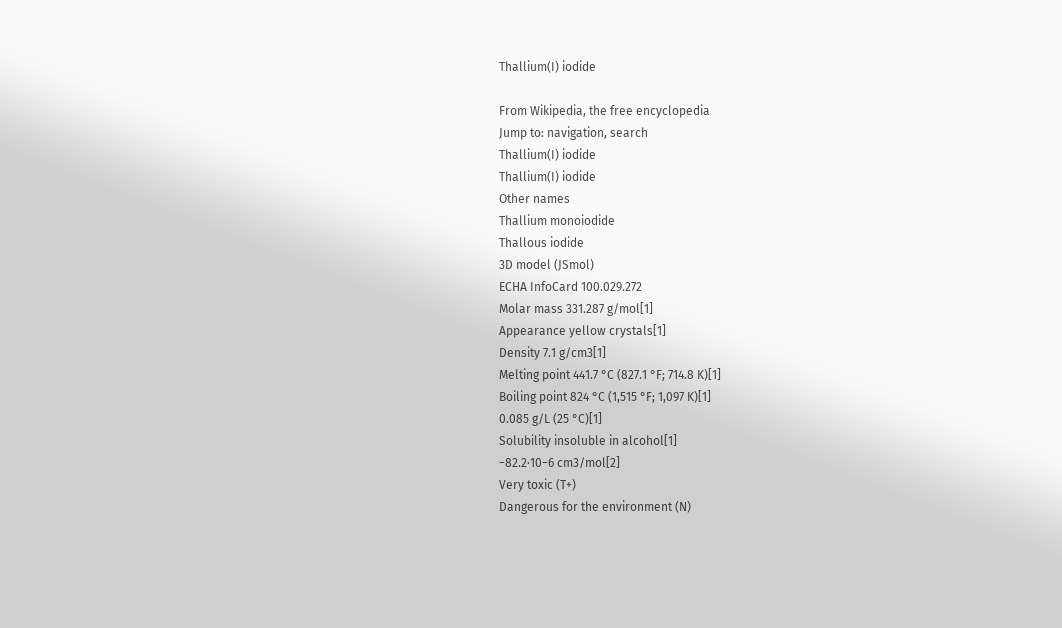Thallium(I) iodide

From Wikipedia, the free encyclopedia
Jump to: navigation, search
Thallium(I) iodide
Thallium(I) iodide
Other names
Thallium monoiodide
Thallous iodide
3D model (JSmol)
ECHA InfoCard 100.029.272
Molar mass 331.287 g/mol[1]
Appearance yellow crystals[1]
Density 7.1 g/cm3[1]
Melting point 441.7 °C (827.1 °F; 714.8 K)[1]
Boiling point 824 °C (1,515 °F; 1,097 K)[1]
0.085 g/L (25 °C)[1]
Solubility insoluble in alcohol[1]
−82.2·10−6 cm3/mol[2]
Very toxic (T+)
Dangerous for the environment (N)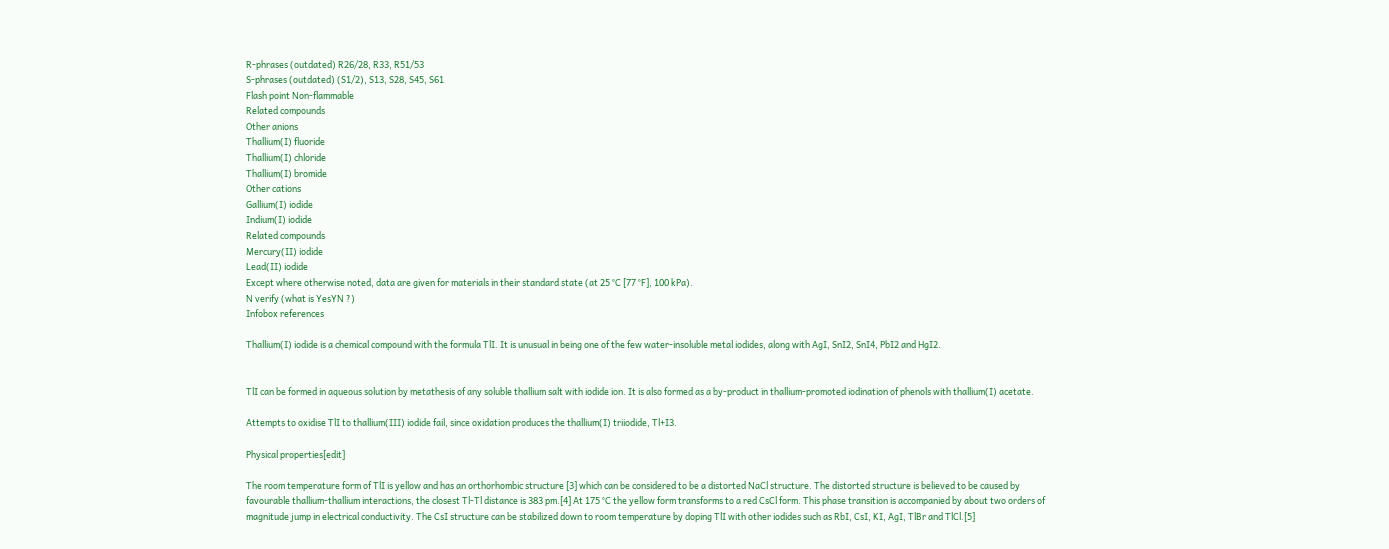R-phrases (outdated) R26/28, R33, R51/53
S-phrases (outdated) (S1/2), S13, S28, S45, S61
Flash point Non-flammable
Related compounds
Other anions
Thallium(I) fluoride
Thallium(I) chloride
Thallium(I) bromide
Other cations
Gallium(I) iodide
Indium(I) iodide
Related compounds
Mercury(II) iodide
Lead(II) iodide
Except where otherwise noted, data are given for materials in their standard state (at 25 °C [77 °F], 100 kPa).
N verify (what is YesYN ?)
Infobox references

Thallium(I) iodide is a chemical compound with the formula TlI. It is unusual in being one of the few water-insoluble metal iodides, along with AgI, SnI2, SnI4, PbI2 and HgI2.


TlI can be formed in aqueous solution by metathesis of any soluble thallium salt with iodide ion. It is also formed as a by-product in thallium-promoted iodination of phenols with thallium(I) acetate.

Attempts to oxidise TlI to thallium(III) iodide fail, since oxidation produces the thallium(I) triiodide, Tl+I3.

Physical properties[edit]

The room temperature form of TlI is yellow and has an orthorhombic structure [3] which can be considered to be a distorted NaCl structure. The distorted structure is believed to be caused by favourable thallium-thallium interactions, the closest Tl-Tl distance is 383 pm.[4] At 175 °C the yellow form transforms to a red CsCl form. This phase transition is accompanied by about two orders of magnitude jump in electrical conductivity. The CsI structure can be stabilized down to room temperature by doping TlI with other iodides such as RbI, CsI, KI, AgI, TlBr and TlCl.[5]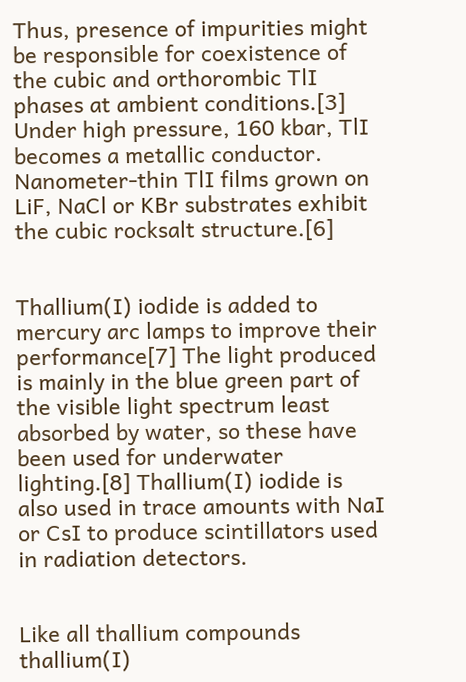Thus, presence of impurities might be responsible for coexistence of the cubic and orthorombic TlI phases at ambient conditions.[3] Under high pressure, 160 kbar, TlI becomes a metallic conductor. Nanometer-thin TlI films grown on LiF, NaCl or KBr substrates exhibit the cubic rocksalt structure.[6]


Thallium(I) iodide is added to mercury arc lamps to improve their performance[7] The light produced is mainly in the blue green part of the visible light spectrum least absorbed by water, so these have been used for underwater lighting.[8] Thallium(I) iodide is also used in trace amounts with NaI or CsI to produce scintillators used in radiation detectors.


Like all thallium compounds thallium(I)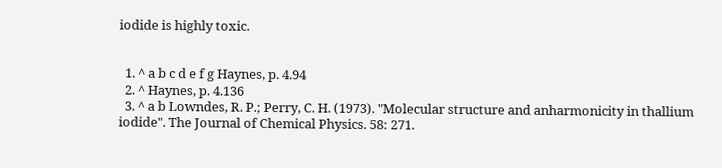iodide is highly toxic.


  1. ^ a b c d e f g Haynes, p. 4.94
  2. ^ Haynes, p. 4.136
  3. ^ a b Lowndes, R. P.; Perry, C. H. (1973). "Molecular structure and anharmonicity in thallium iodide". The Journal of Chemical Physics. 58: 271.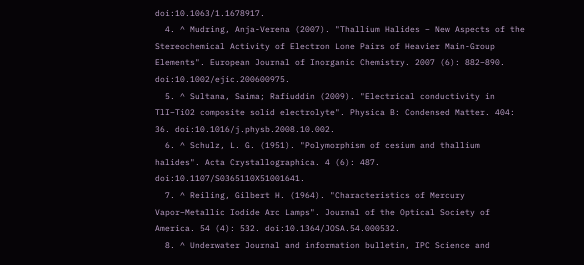doi:10.1063/1.1678917.
  4. ^ Mudring, Anja-Verena (2007). "Thallium Halides – New Aspects of the Stereochemical Activity of Electron Lone Pairs of Heavier Main-Group Elements". European Journal of Inorganic Chemistry. 2007 (6): 882–890. doi:10.1002/ejic.200600975.
  5. ^ Sultana, Saima; Rafiuddin (2009). "Electrical conductivity in TlI–TiO2 composite solid electrolyte". Physica B: Condensed Matter. 404: 36. doi:10.1016/j.physb.2008.10.002.
  6. ^ Schulz, L. G. (1951). "Polymorphism of cesium and thallium halides". Acta Crystallographica. 4 (6): 487. doi:10.1107/S0365110X51001641.
  7. ^ Reiling, Gilbert H. (1964). "Characteristics of Mercury Vapor–Metallic Iodide Arc Lamps". Journal of the Optical Society of America. 54 (4): 532. doi:10.1364/JOSA.54.000532.
  8. ^ Underwater Journal and information bulletin, IPC Science and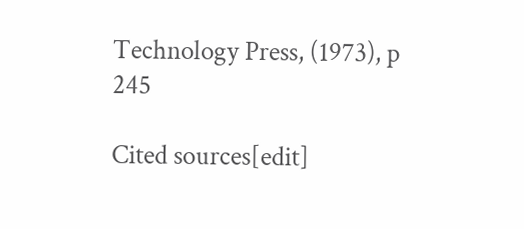Technology Press, (1973), p 245

Cited sources[edit]